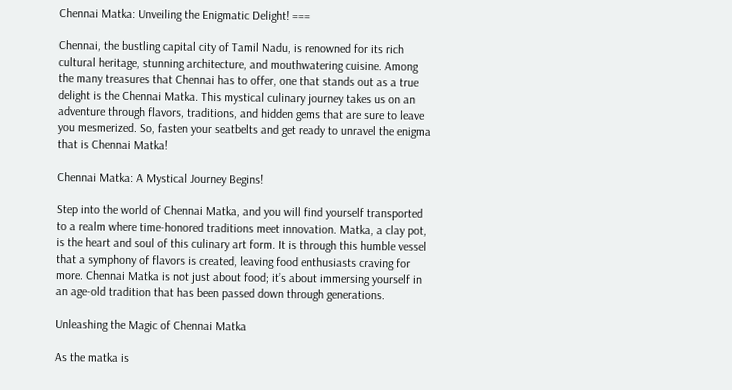Chennai Matka: Unveiling the Enigmatic Delight! ===

Chennai, the bustling capital city of Tamil Nadu, is renowned for its rich cultural heritage, stunning architecture, and mouthwatering cuisine. Among the many treasures that Chennai has to offer, one that stands out as a true delight is the Chennai Matka. This mystical culinary journey takes us on an adventure through flavors, traditions, and hidden gems that are sure to leave you mesmerized. So, fasten your seatbelts and get ready to unravel the enigma that is Chennai Matka!

Chennai Matka: A Mystical Journey Begins!

Step into the world of Chennai Matka, and you will find yourself transported to a realm where time-honored traditions meet innovation. Matka, a clay pot, is the heart and soul of this culinary art form. It is through this humble vessel that a symphony of flavors is created, leaving food enthusiasts craving for more. Chennai Matka is not just about food; it’s about immersing yourself in an age-old tradition that has been passed down through generations.

Unleashing the Magic of Chennai Matka

As the matka is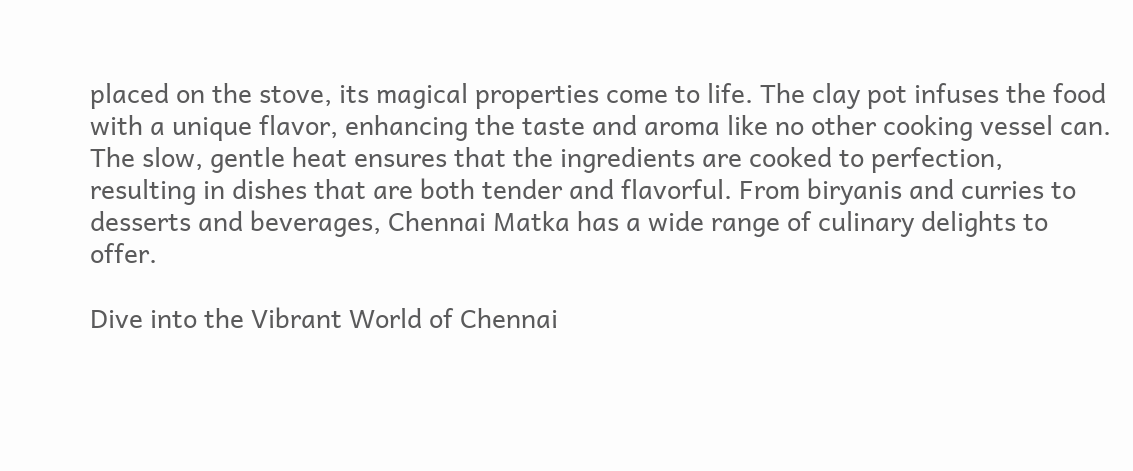placed on the stove, its magical properties come to life. The clay pot infuses the food with a unique flavor, enhancing the taste and aroma like no other cooking vessel can. The slow, gentle heat ensures that the ingredients are cooked to perfection, resulting in dishes that are both tender and flavorful. From biryanis and curries to desserts and beverages, Chennai Matka has a wide range of culinary delights to offer.

Dive into the Vibrant World of Chennai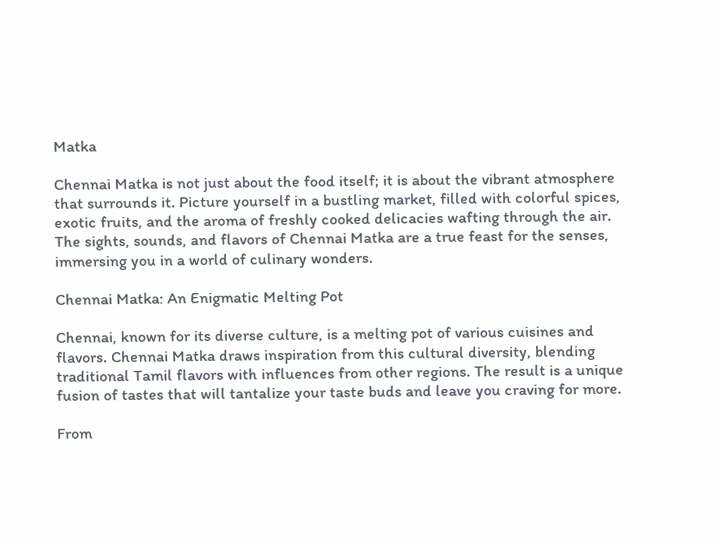Matka

Chennai Matka is not just about the food itself; it is about the vibrant atmosphere that surrounds it. Picture yourself in a bustling market, filled with colorful spices, exotic fruits, and the aroma of freshly cooked delicacies wafting through the air. The sights, sounds, and flavors of Chennai Matka are a true feast for the senses, immersing you in a world of culinary wonders.

Chennai Matka: An Enigmatic Melting Pot

Chennai, known for its diverse culture, is a melting pot of various cuisines and flavors. Chennai Matka draws inspiration from this cultural diversity, blending traditional Tamil flavors with influences from other regions. The result is a unique fusion of tastes that will tantalize your taste buds and leave you craving for more.

From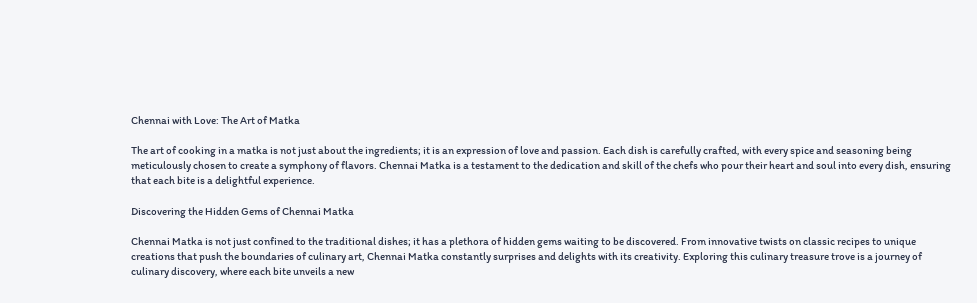Chennai with Love: The Art of Matka

The art of cooking in a matka is not just about the ingredients; it is an expression of love and passion. Each dish is carefully crafted, with every spice and seasoning being meticulously chosen to create a symphony of flavors. Chennai Matka is a testament to the dedication and skill of the chefs who pour their heart and soul into every dish, ensuring that each bite is a delightful experience.

Discovering the Hidden Gems of Chennai Matka

Chennai Matka is not just confined to the traditional dishes; it has a plethora of hidden gems waiting to be discovered. From innovative twists on classic recipes to unique creations that push the boundaries of culinary art, Chennai Matka constantly surprises and delights with its creativity. Exploring this culinary treasure trove is a journey of culinary discovery, where each bite unveils a new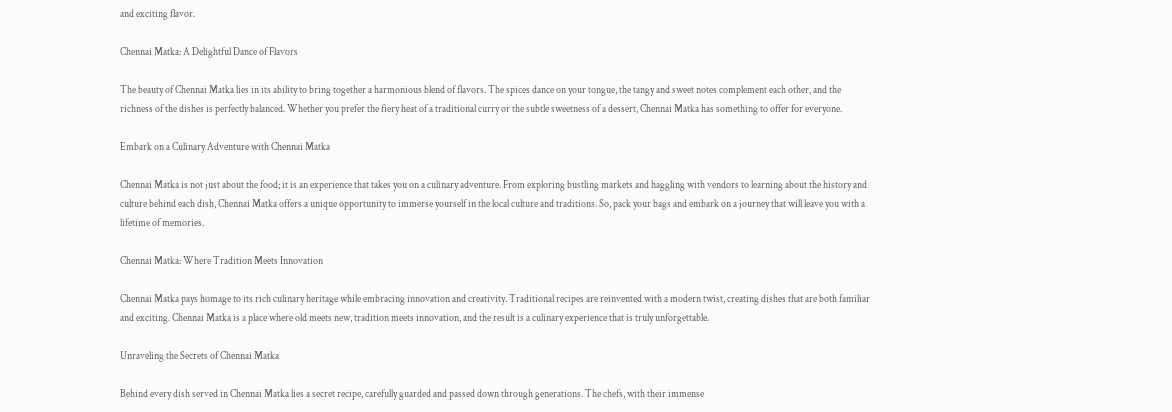and exciting flavor.

Chennai Matka: A Delightful Dance of Flavors

The beauty of Chennai Matka lies in its ability to bring together a harmonious blend of flavors. The spices dance on your tongue, the tangy and sweet notes complement each other, and the richness of the dishes is perfectly balanced. Whether you prefer the fiery heat of a traditional curry or the subtle sweetness of a dessert, Chennai Matka has something to offer for everyone.

Embark on a Culinary Adventure with Chennai Matka

Chennai Matka is not just about the food; it is an experience that takes you on a culinary adventure. From exploring bustling markets and haggling with vendors to learning about the history and culture behind each dish, Chennai Matka offers a unique opportunity to immerse yourself in the local culture and traditions. So, pack your bags and embark on a journey that will leave you with a lifetime of memories.

Chennai Matka: Where Tradition Meets Innovation

Chennai Matka pays homage to its rich culinary heritage while embracing innovation and creativity. Traditional recipes are reinvented with a modern twist, creating dishes that are both familiar and exciting. Chennai Matka is a place where old meets new, tradition meets innovation, and the result is a culinary experience that is truly unforgettable.

Unraveling the Secrets of Chennai Matka

Behind every dish served in Chennai Matka lies a secret recipe, carefully guarded and passed down through generations. The chefs, with their immense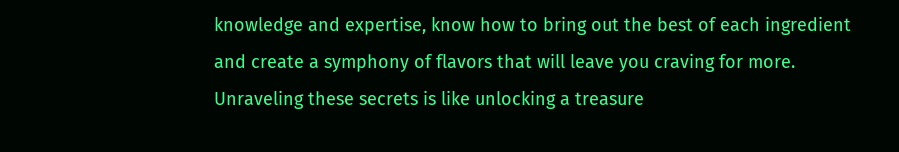knowledge and expertise, know how to bring out the best of each ingredient and create a symphony of flavors that will leave you craving for more. Unraveling these secrets is like unlocking a treasure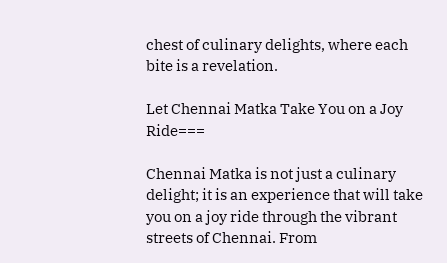chest of culinary delights, where each bite is a revelation.

Let Chennai Matka Take You on a Joy Ride===

Chennai Matka is not just a culinary delight; it is an experience that will take you on a joy ride through the vibrant streets of Chennai. From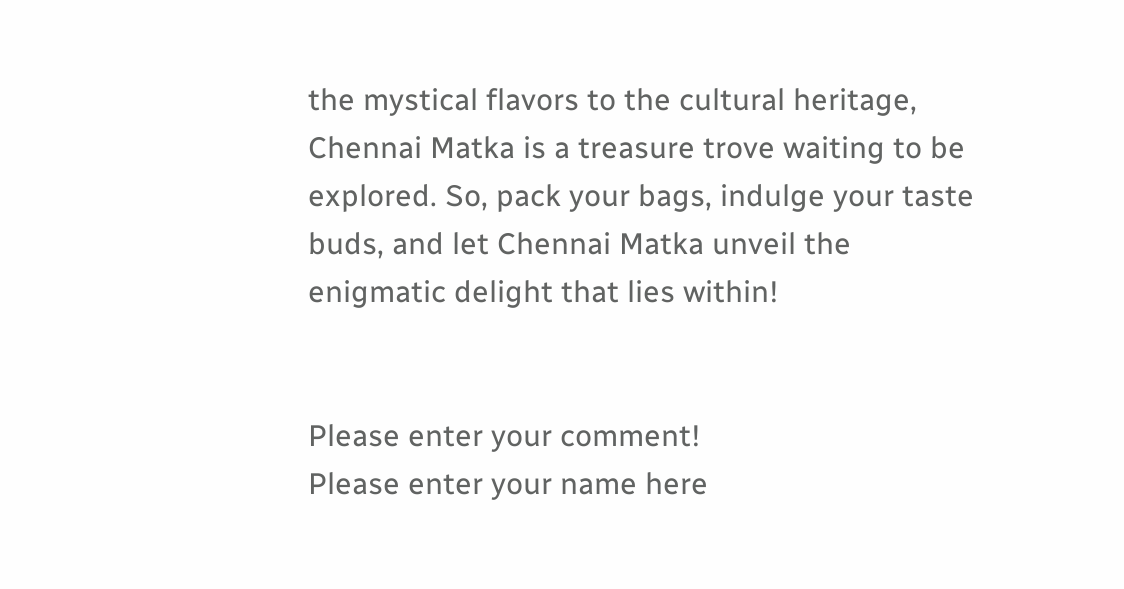the mystical flavors to the cultural heritage, Chennai Matka is a treasure trove waiting to be explored. So, pack your bags, indulge your taste buds, and let Chennai Matka unveil the enigmatic delight that lies within!


Please enter your comment!
Please enter your name here